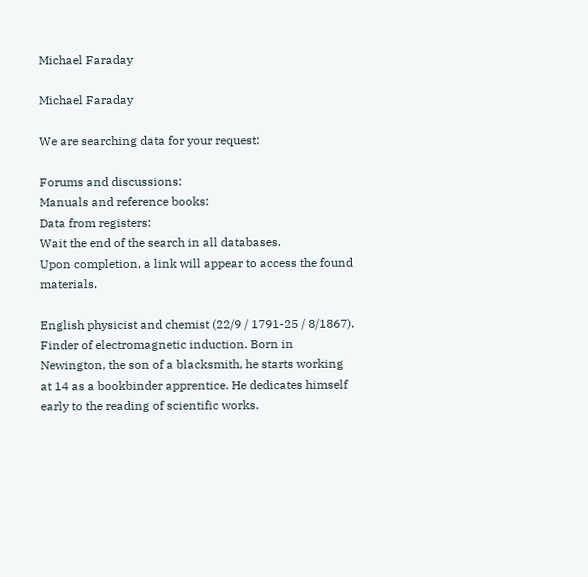Michael Faraday

Michael Faraday

We are searching data for your request:

Forums and discussions:
Manuals and reference books:
Data from registers:
Wait the end of the search in all databases.
Upon completion, a link will appear to access the found materials.

English physicist and chemist (22/9 / 1791-25 / 8/1867). Finder of electromagnetic induction. Born in Newington, the son of a blacksmith, he starts working at 14 as a bookbinder apprentice. He dedicates himself early to the reading of scientific works.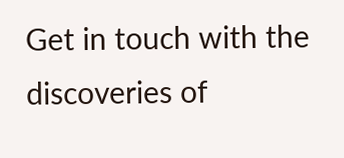Get in touch with the discoveries of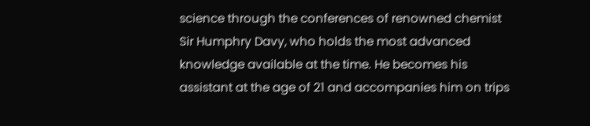science through the conferences of renowned chemist Sir Humphry Davy, who holds the most advanced knowledge available at the time. He becomes his assistant at the age of 21 and accompanies him on trips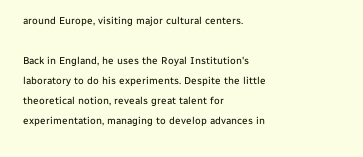around Europe, visiting major cultural centers.

Back in England, he uses the Royal Institution's laboratory to do his experiments. Despite the little theoretical notion, reveals great talent for experimentation, managing to develop advances in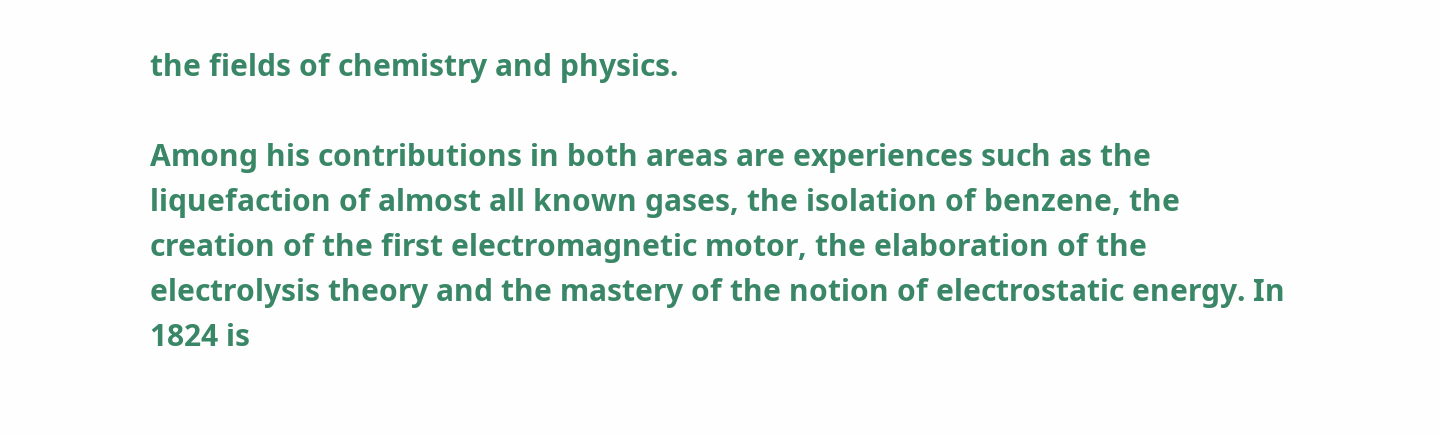the fields of chemistry and physics.

Among his contributions in both areas are experiences such as the liquefaction of almost all known gases, the isolation of benzene, the creation of the first electromagnetic motor, the elaboration of the electrolysis theory and the mastery of the notion of electrostatic energy. In 1824 is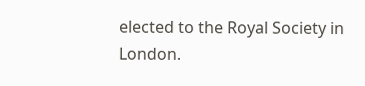elected to the Royal Society in London.